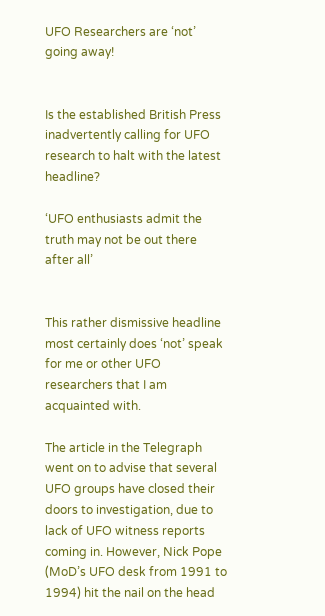UFO Researchers are ‘not’ going away!


Is the established British Press inadvertently calling for UFO research to halt with the latest headline?

‘UFO enthusiasts admit the truth may not be out there after all’


This rather dismissive headline most certainly does ‘not’ speak for me or other UFO researchers that I am acquainted with.

The article in the Telegraph went on to advise that several UFO groups have closed their doors to investigation, due to lack of UFO witness reports coming in. However, Nick Pope (MoD’s UFO desk from 1991 to 1994) hit the nail on the head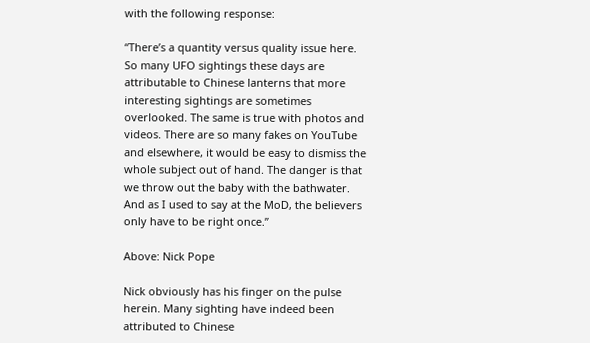with the following response:

“There’s a quantity versus quality issue here. So many UFO sightings these days are attributable to Chinese lanterns that more interesting sightings are sometimes overlooked. The same is true with photos and videos. There are so many fakes on YouTube and elsewhere, it would be easy to dismiss the whole subject out of hand. The danger is that we throw out the baby with the bathwater. And as I used to say at the MoD, the believers only have to be right once.”

Above: Nick Pope

Nick obviously has his finger on the pulse herein. Many sighting have indeed been attributed to Chinese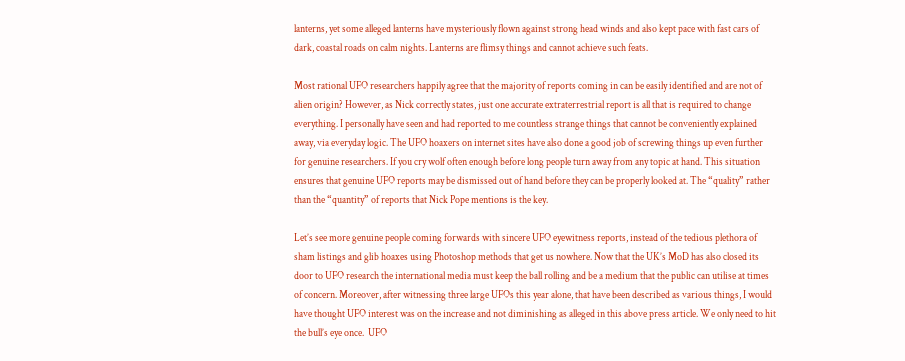lanterns, yet some alleged lanterns have mysteriously flown against strong head winds and also kept pace with fast cars of dark, coastal roads on calm nights. Lanterns are flimsy things and cannot achieve such feats.

Most rational UFO researchers happily agree that the majority of reports coming in can be easily identified and are not of alien origin? However, as Nick correctly states, just one accurate extraterrestrial report is all that is required to change everything. I personally have seen and had reported to me countless strange things that cannot be conveniently explained away, via everyday logic. The UFO hoaxers on internet sites have also done a good job of screwing things up even further for genuine researchers. If you cry wolf often enough before long people turn away from any topic at hand. This situation ensures that genuine UFO reports may be dismissed out of hand before they can be properly looked at. The “quality” rather than the “quantity” of reports that Nick Pope mentions is the key.

Let’s see more genuine people coming forwards with sincere UFO eyewitness reports, instead of the tedious plethora of sham listings and glib hoaxes using Photoshop methods that get us nowhere. Now that the UK’s MoD has also closed its door to UFO research the international media must keep the ball rolling and be a medium that the public can utilise at times of concern. Moreover, after witnessing three large UFOs this year alone, that have been described as various things, I would have thought UFO interest was on the increase and not diminishing as alleged in this above press article. We only need to hit the bull’s eye once.  UFO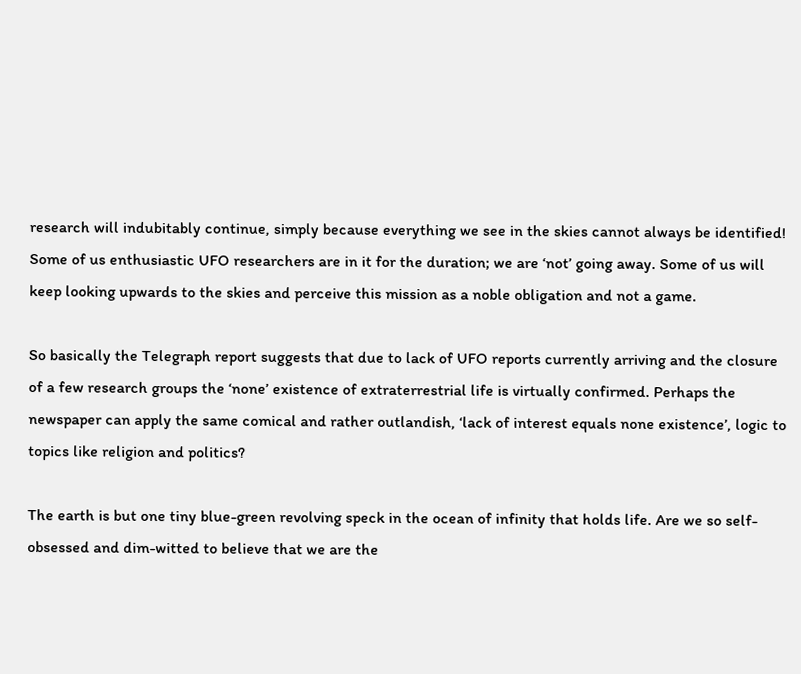research will indubitably continue, simply because everything we see in the skies cannot always be identified! Some of us enthusiastic UFO researchers are in it for the duration; we are ‘not’ going away. Some of us will keep looking upwards to the skies and perceive this mission as a noble obligation and not a game.

So basically the Telegraph report suggests that due to lack of UFO reports currently arriving and the closure of a few research groups the ‘none’ existence of extraterrestrial life is virtually confirmed. Perhaps the newspaper can apply the same comical and rather outlandish, ‘lack of interest equals none existence’, logic to topics like religion and politics?

The earth is but one tiny blue-green revolving speck in the ocean of infinity that holds life. Are we so self-obsessed and dim-witted to believe that we are the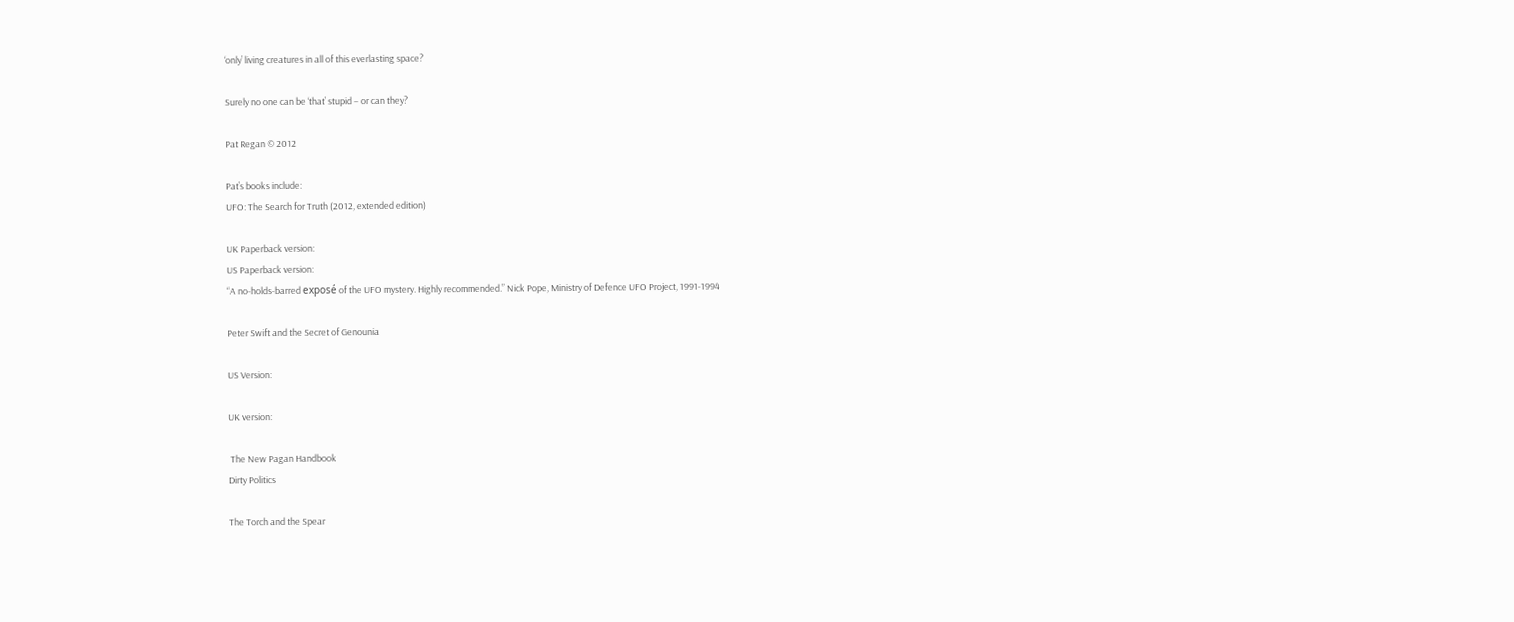‘only’ living creatures in all of this everlasting space?

Surely no one can be ‘that’ stupid – or can they?

Pat Regan © 2012

Pat’s books include:
UFO: The Search for Truth (2012, extended edition)

UK Paperback version:
US Paperback version:
“A no-holds-barred exposé of the UFO mystery. Highly recommended.” Nick Pope, Ministry of Defence UFO Project, 1991-1994

Peter Swift and the Secret of Genounia

US Version:

UK version:

 The New Pagan Handbook
Dirty Politics

The Torch and the Spear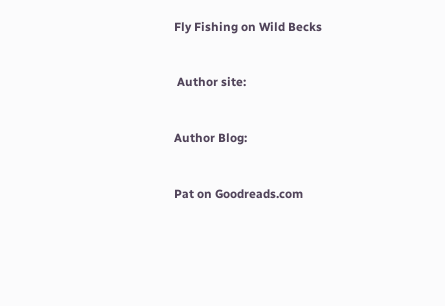Fly Fishing on Wild Becks


 Author site:


Author Blog:


Pat on Goodreads.com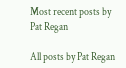Most recent posts by Pat Regan

All posts by Pat Regan